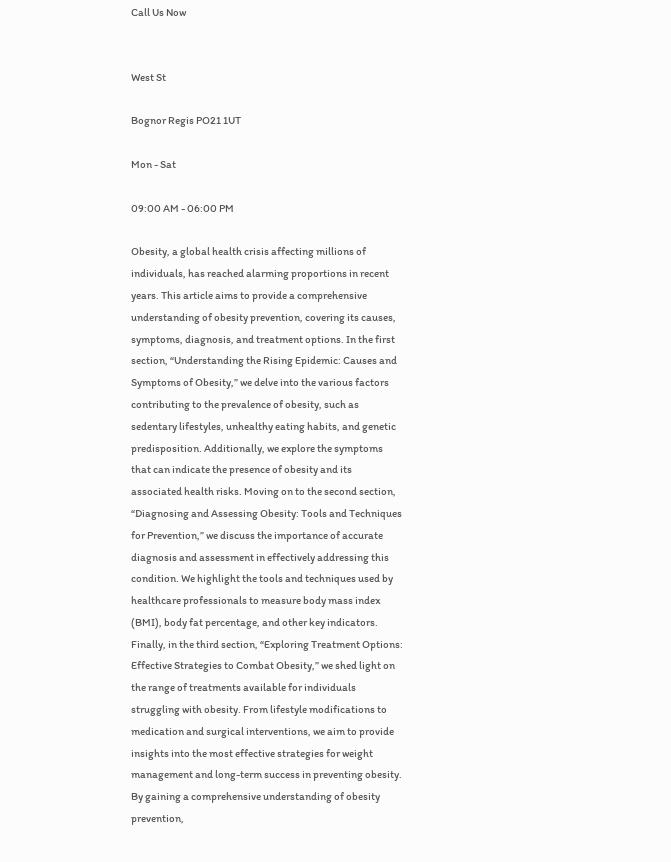Call Us Now


West St

Bognor Regis PO21 1UT

Mon - Sat

09:00 AM - 06:00 PM

Obesity, a global health crisis affecting millions of individuals, has reached alarming proportions in recent years. This article aims to provide a comprehensive understanding of obesity prevention, covering its causes, symptoms, diagnosis, and treatment options. In the first section, “Understanding the Rising Epidemic: Causes and Symptoms of Obesity,” we delve into the various factors contributing to the prevalence of obesity, such as sedentary lifestyles, unhealthy eating habits, and genetic predisposition. Additionally, we explore the symptoms that can indicate the presence of obesity and its associated health risks. Moving on to the second section, “Diagnosing and Assessing Obesity: Tools and Techniques for Prevention,” we discuss the importance of accurate diagnosis and assessment in effectively addressing this condition. We highlight the tools and techniques used by healthcare professionals to measure body mass index (BMI), body fat percentage, and other key indicators. Finally, in the third section, “Exploring Treatment Options: Effective Strategies to Combat Obesity,” we shed light on the range of treatments available for individuals struggling with obesity. From lifestyle modifications to medication and surgical interventions, we aim to provide insights into the most effective strategies for weight management and long-term success in preventing obesity. By gaining a comprehensive understanding of obesity prevention,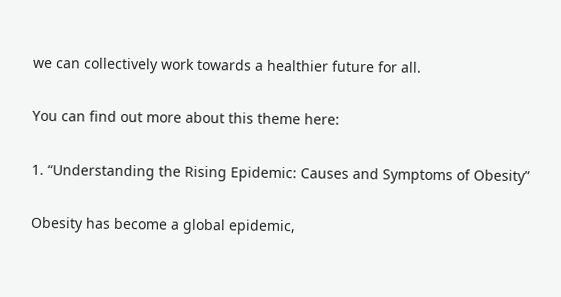we can collectively work towards a healthier future for all.

You can find out more about this theme here:

1. “Understanding the Rising Epidemic: Causes and Symptoms of Obesity”

Obesity has become a global epidemic,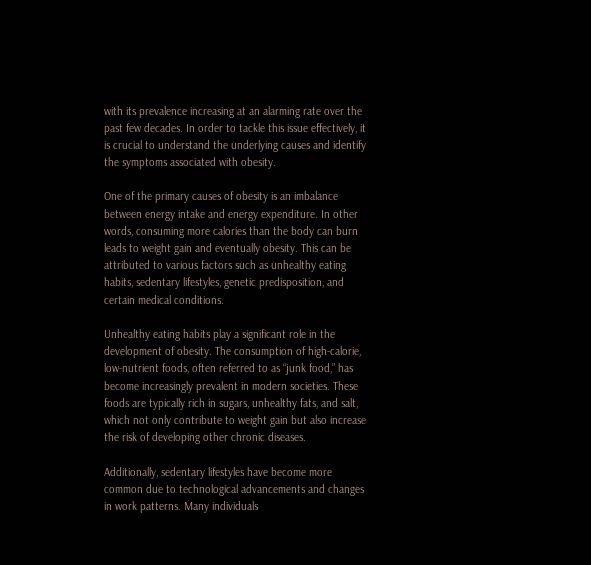with its prevalence increasing at an alarming rate over the past few decades. In order to tackle this issue effectively, it is crucial to understand the underlying causes and identify the symptoms associated with obesity.

One of the primary causes of obesity is an imbalance between energy intake and energy expenditure. In other words, consuming more calories than the body can burn leads to weight gain and eventually obesity. This can be attributed to various factors such as unhealthy eating habits, sedentary lifestyles, genetic predisposition, and certain medical conditions.

Unhealthy eating habits play a significant role in the development of obesity. The consumption of high-calorie, low-nutrient foods, often referred to as “junk food,” has become increasingly prevalent in modern societies. These foods are typically rich in sugars, unhealthy fats, and salt, which not only contribute to weight gain but also increase the risk of developing other chronic diseases.

Additionally, sedentary lifestyles have become more common due to technological advancements and changes in work patterns. Many individuals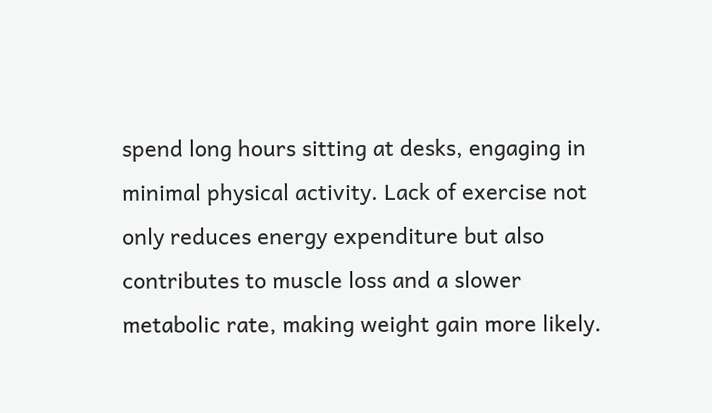spend long hours sitting at desks, engaging in minimal physical activity. Lack of exercise not only reduces energy expenditure but also contributes to muscle loss and a slower metabolic rate, making weight gain more likely.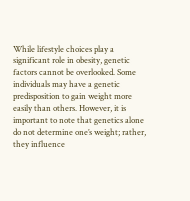While lifestyle choices play a significant role in obesity, genetic factors cannot be overlooked. Some individuals may have a genetic predisposition to gain weight more easily than others. However, it is important to note that genetics alone do not determine one’s weight; rather, they influence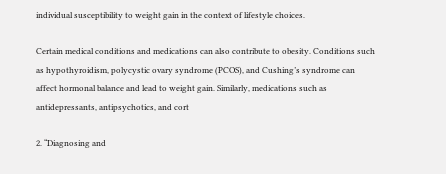individual susceptibility to weight gain in the context of lifestyle choices.

Certain medical conditions and medications can also contribute to obesity. Conditions such as hypothyroidism, polycystic ovary syndrome (PCOS), and Cushing’s syndrome can affect hormonal balance and lead to weight gain. Similarly, medications such as antidepressants, antipsychotics, and cort

2. “Diagnosing and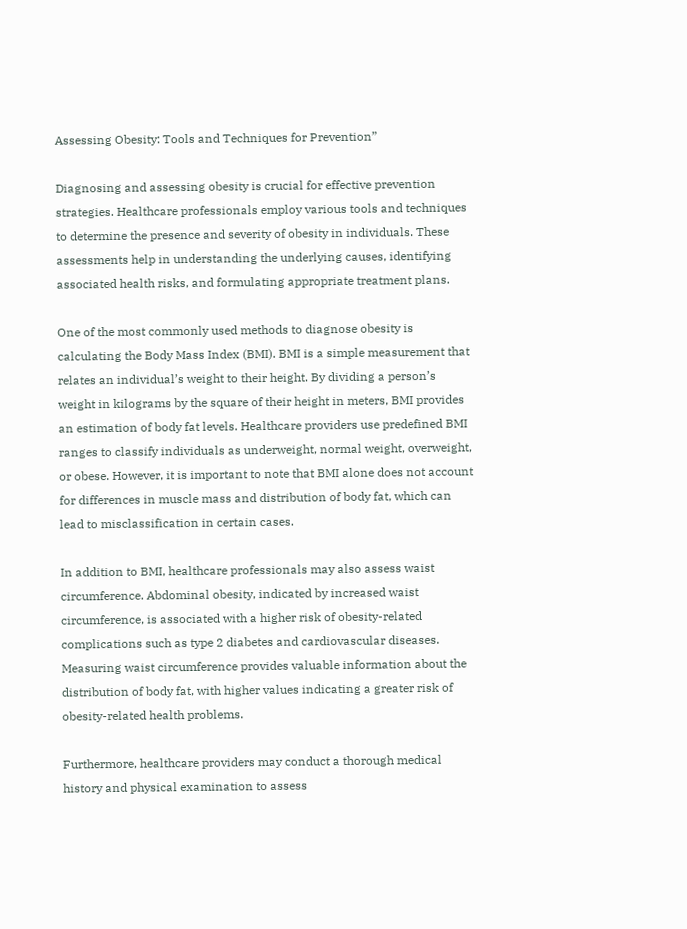Assessing Obesity: Tools and Techniques for Prevention”

Diagnosing and assessing obesity is crucial for effective prevention strategies. Healthcare professionals employ various tools and techniques to determine the presence and severity of obesity in individuals. These assessments help in understanding the underlying causes, identifying associated health risks, and formulating appropriate treatment plans.

One of the most commonly used methods to diagnose obesity is calculating the Body Mass Index (BMI). BMI is a simple measurement that relates an individual’s weight to their height. By dividing a person’s weight in kilograms by the square of their height in meters, BMI provides an estimation of body fat levels. Healthcare providers use predefined BMI ranges to classify individuals as underweight, normal weight, overweight, or obese. However, it is important to note that BMI alone does not account for differences in muscle mass and distribution of body fat, which can lead to misclassification in certain cases.

In addition to BMI, healthcare professionals may also assess waist circumference. Abdominal obesity, indicated by increased waist circumference, is associated with a higher risk of obesity-related complications such as type 2 diabetes and cardiovascular diseases. Measuring waist circumference provides valuable information about the distribution of body fat, with higher values indicating a greater risk of obesity-related health problems.

Furthermore, healthcare providers may conduct a thorough medical history and physical examination to assess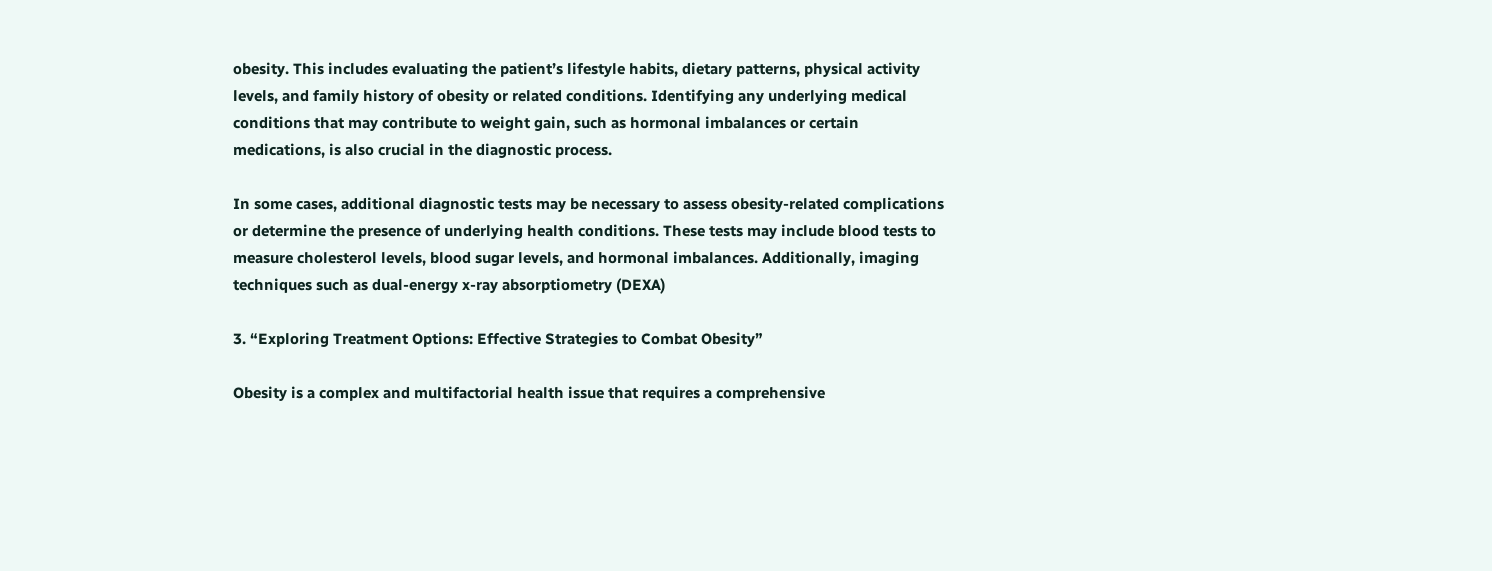obesity. This includes evaluating the patient’s lifestyle habits, dietary patterns, physical activity levels, and family history of obesity or related conditions. Identifying any underlying medical conditions that may contribute to weight gain, such as hormonal imbalances or certain medications, is also crucial in the diagnostic process.

In some cases, additional diagnostic tests may be necessary to assess obesity-related complications or determine the presence of underlying health conditions. These tests may include blood tests to measure cholesterol levels, blood sugar levels, and hormonal imbalances. Additionally, imaging techniques such as dual-energy x-ray absorptiometry (DEXA)

3. “Exploring Treatment Options: Effective Strategies to Combat Obesity”

Obesity is a complex and multifactorial health issue that requires a comprehensive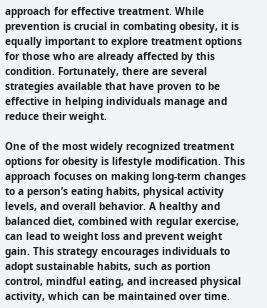approach for effective treatment. While prevention is crucial in combating obesity, it is equally important to explore treatment options for those who are already affected by this condition. Fortunately, there are several strategies available that have proven to be effective in helping individuals manage and reduce their weight.

One of the most widely recognized treatment options for obesity is lifestyle modification. This approach focuses on making long-term changes to a person’s eating habits, physical activity levels, and overall behavior. A healthy and balanced diet, combined with regular exercise, can lead to weight loss and prevent weight gain. This strategy encourages individuals to adopt sustainable habits, such as portion control, mindful eating, and increased physical activity, which can be maintained over time.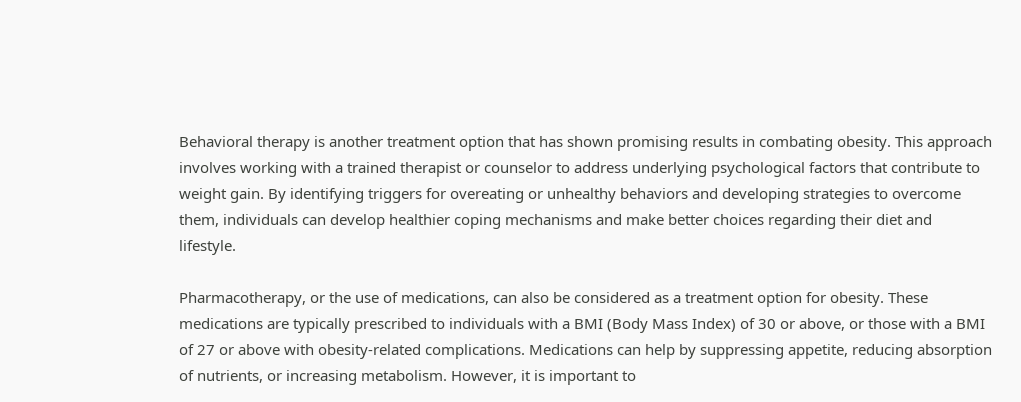Behavioral therapy is another treatment option that has shown promising results in combating obesity. This approach involves working with a trained therapist or counselor to address underlying psychological factors that contribute to weight gain. By identifying triggers for overeating or unhealthy behaviors and developing strategies to overcome them, individuals can develop healthier coping mechanisms and make better choices regarding their diet and lifestyle.

Pharmacotherapy, or the use of medications, can also be considered as a treatment option for obesity. These medications are typically prescribed to individuals with a BMI (Body Mass Index) of 30 or above, or those with a BMI of 27 or above with obesity-related complications. Medications can help by suppressing appetite, reducing absorption of nutrients, or increasing metabolism. However, it is important to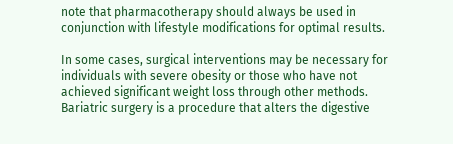note that pharmacotherapy should always be used in conjunction with lifestyle modifications for optimal results.

In some cases, surgical interventions may be necessary for individuals with severe obesity or those who have not achieved significant weight loss through other methods. Bariatric surgery is a procedure that alters the digestive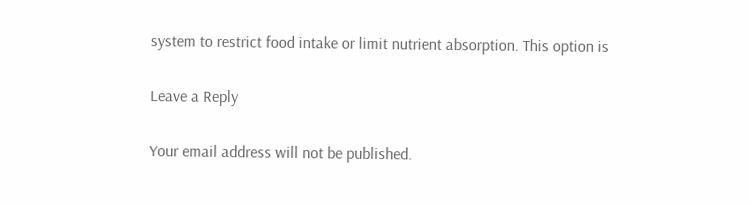system to restrict food intake or limit nutrient absorption. This option is

Leave a Reply

Your email address will not be published.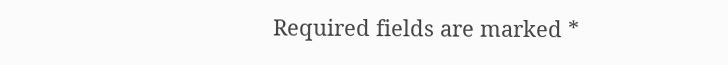Required fields are marked *